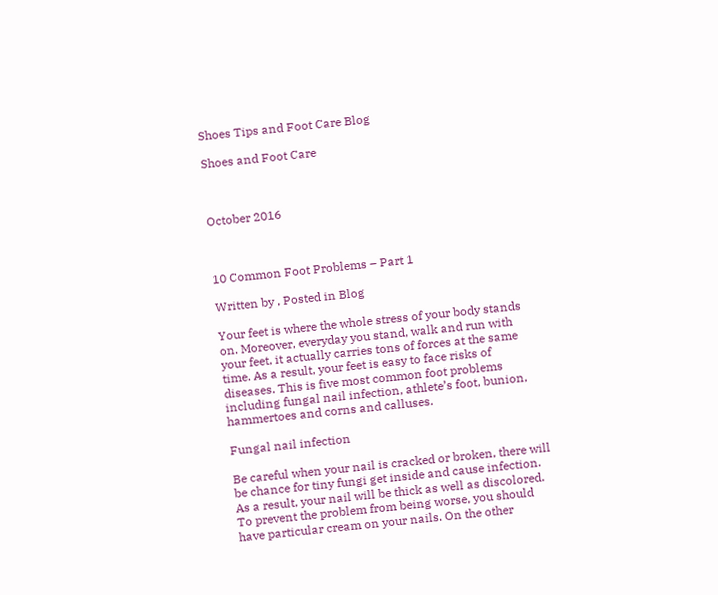Shoes Tips and Foot Care Blog

Shoes and Foot Care



October 2016



10 Common Foot Problems – Part 1

Written by , Posted in Blog

Your feet is where the whole stress of your body stands on. Moreover, everyday you stand, walk and run with your feet, it actually carries tons of forces at the same time. As a result, your feet is easy to face risks of diseases. This is five most common foot problems including fungal nail infection, athlete’s foot, bunion, hammertoes and corns and calluses.

Fungal nail infection

Be careful when your nail is cracked or broken, there will be chance for tiny fungi get inside and cause infection. As a result, your nail will be thick as well as discolored. To prevent the problem from being worse, you should have particular cream on your nails. On the other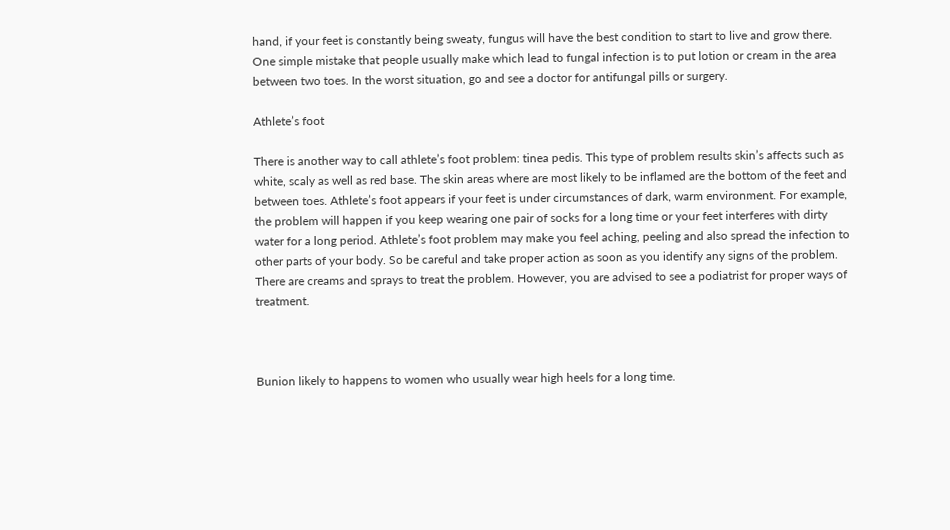hand, if your feet is constantly being sweaty, fungus will have the best condition to start to live and grow there. One simple mistake that people usually make which lead to fungal infection is to put lotion or cream in the area between two toes. In the worst situation, go and see a doctor for antifungal pills or surgery.

Athlete’s foot

There is another way to call athlete’s foot problem: tinea pedis. This type of problem results skin’s affects such as white, scaly as well as red base. The skin areas where are most likely to be inflamed are the bottom of the feet and between toes. Athlete’s foot appears if your feet is under circumstances of dark, warm environment. For example, the problem will happen if you keep wearing one pair of socks for a long time or your feet interferes with dirty water for a long period. Athlete’s foot problem may make you feel aching, peeling and also spread the infection to other parts of your body. So be careful and take proper action as soon as you identify any signs of the problem. There are creams and sprays to treat the problem. However, you are advised to see a podiatrist for proper ways of treatment.



Bunion likely to happens to women who usually wear high heels for a long time.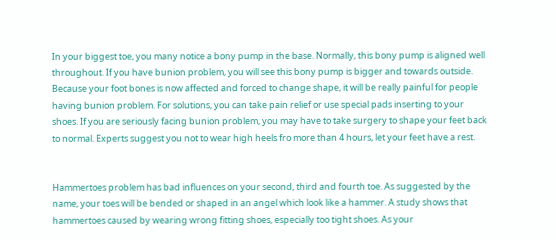In your biggest toe, you many notice a bony pump in the base. Normally, this bony pump is aligned well throughout. If you have bunion problem, you will see this bony pump is bigger and towards outside. Because your foot bones is now affected and forced to change shape, it will be really painful for people having bunion problem. For solutions, you can take pain relief or use special pads inserting to your shoes. If you are seriously facing bunion problem, you may have to take surgery to shape your feet back to normal. Experts suggest you not to wear high heels fro more than 4 hours, let your feet have a rest.


Hammertoes problem has bad influences on your second, third and fourth toe. As suggested by the name, your toes will be bended or shaped in an angel which look like a hammer. A study shows that hammertoes caused by wearing wrong fitting shoes, especially too tight shoes. As your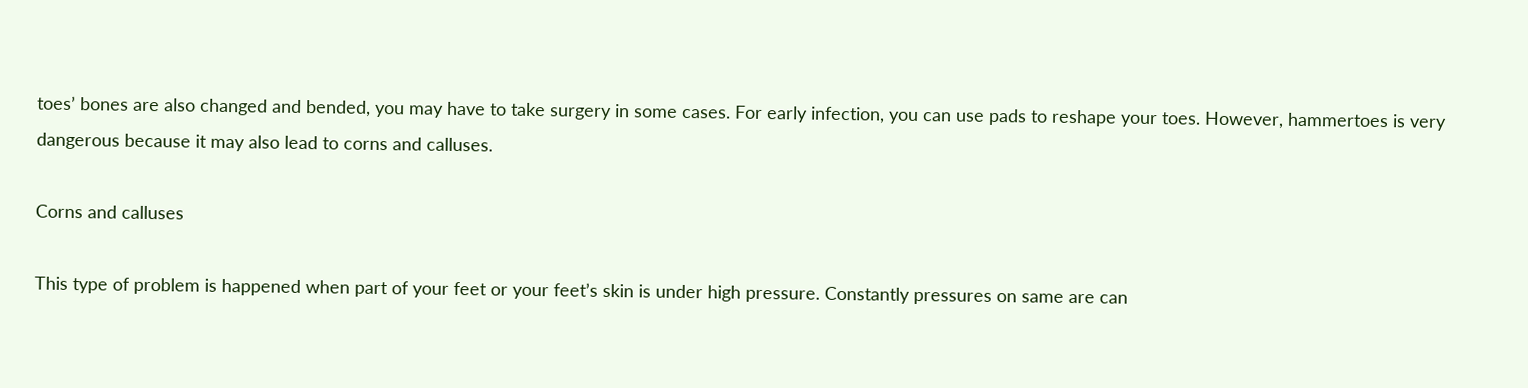toes’ bones are also changed and bended, you may have to take surgery in some cases. For early infection, you can use pads to reshape your toes. However, hammertoes is very dangerous because it may also lead to corns and calluses.

Corns and calluses

This type of problem is happened when part of your feet or your feet’s skin is under high pressure. Constantly pressures on same are can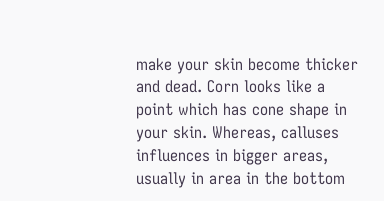make your skin become thicker and dead. Corn looks like a point which has cone shape in your skin. Whereas, calluses influences in bigger areas, usually in area in the bottom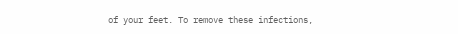of your feet. To remove these infections,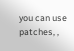you can use patches, ,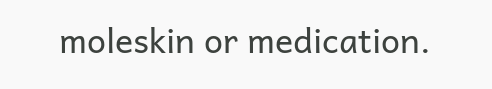moleskin or medication.